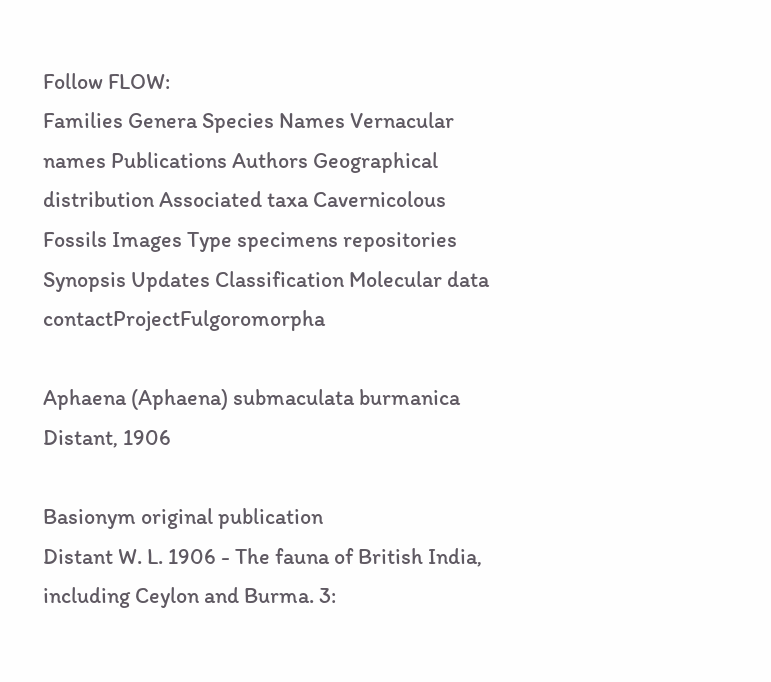Follow FLOW:
Families Genera Species Names Vernacular names Publications Authors Geographical distribution Associated taxa Cavernicolous Fossils Images Type specimens repositories Synopsis Updates Classification Molecular data contactProjectFulgoromorpha

Aphaena (Aphaena) submaculata burmanica Distant, 1906

Basionym original publication
Distant W. L. 1906 - The fauna of British India, including Ceylon and Burma. 3: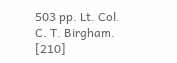503 pp. Lt. Col. C. T. Birgham. [210]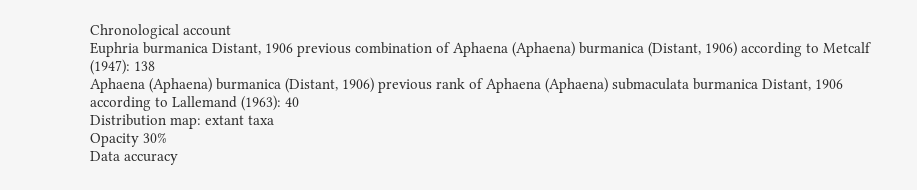Chronological account
Euphria burmanica Distant, 1906 previous combination of Aphaena (Aphaena) burmanica (Distant, 1906) according to Metcalf (1947): 138
Aphaena (Aphaena) burmanica (Distant, 1906) previous rank of Aphaena (Aphaena) submaculata burmanica Distant, 1906 according to Lallemand (1963): 40
Distribution map: extant taxa
Opacity 30%
Data accuracy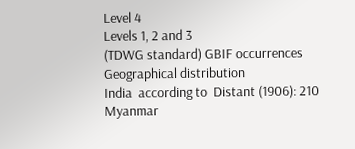Level 4
Levels 1, 2 and 3
(TDWG standard) GBIF occurrences
Geographical distribution
India  according to  Distant (1906): 210
Myanmar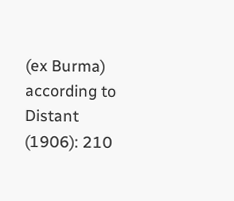(ex Burma)  according to  Distant (1906): 210